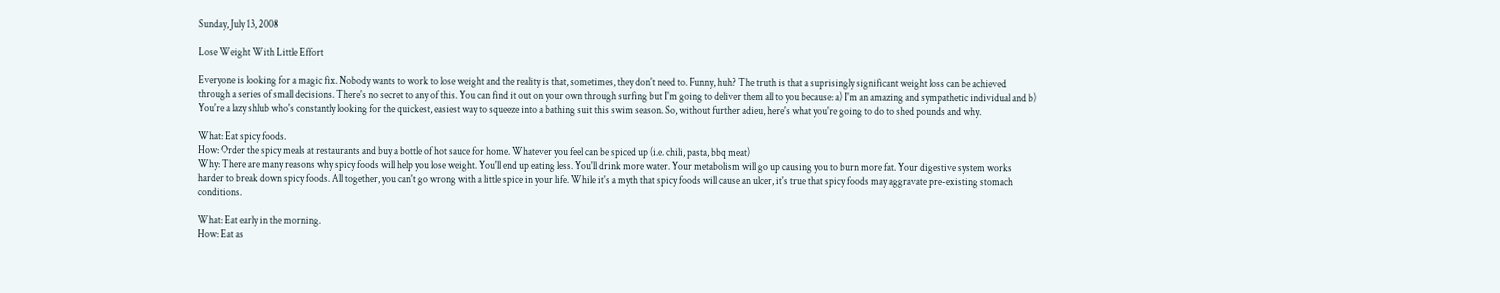Sunday, July 13, 2008

Lose Weight With Little Effort

Everyone is looking for a magic fix. Nobody wants to work to lose weight and the reality is that, sometimes, they don't need to. Funny, huh? The truth is that a suprisingly significant weight loss can be achieved through a series of small decisions. There's no secret to any of this. You can find it out on your own through surfing but I'm going to deliver them all to you because: a) I'm an amazing and sympathetic individual and b) You're a lazy shlub who's constantly looking for the quickest, easiest way to squeeze into a bathing suit this swim season. So, without further adieu, here's what you're going to do to shed pounds and why.

What: Eat spicy foods.
How: Order the spicy meals at restaurants and buy a bottle of hot sauce for home. Whatever you feel can be spiced up (i.e. chili, pasta, bbq meat)
Why: There are many reasons why spicy foods will help you lose weight. You'll end up eating less. You'll drink more water. Your metabolism will go up causing you to burn more fat. Your digestive system works harder to break down spicy foods. All together, you can't go wrong with a little spice in your life. While it's a myth that spicy foods will cause an ulcer, it's true that spicy foods may aggravate pre-existing stomach conditions.

What: Eat early in the morning.
How: Eat as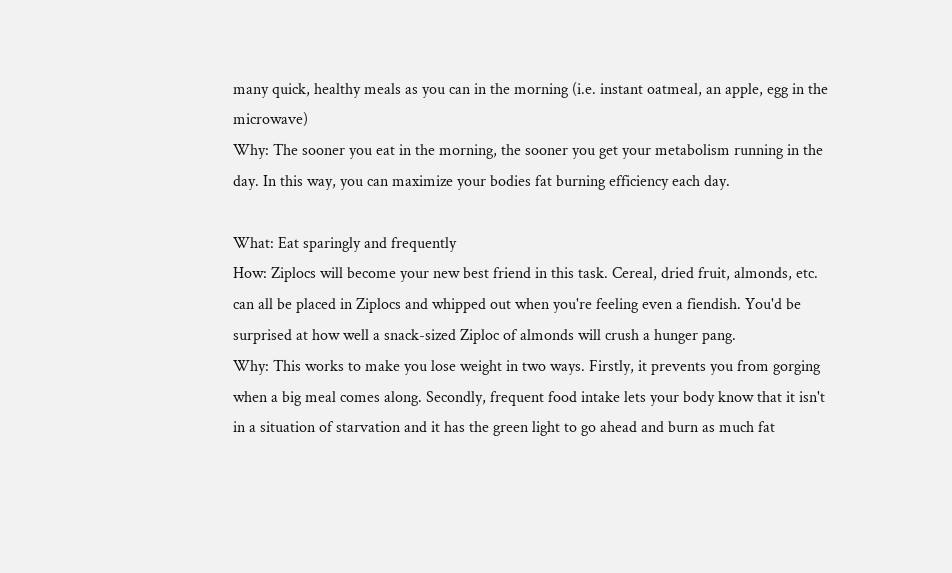many quick, healthy meals as you can in the morning (i.e. instant oatmeal, an apple, egg in the microwave)
Why: The sooner you eat in the morning, the sooner you get your metabolism running in the day. In this way, you can maximize your bodies fat burning efficiency each day.

What: Eat sparingly and frequently
How: Ziplocs will become your new best friend in this task. Cereal, dried fruit, almonds, etc. can all be placed in Ziplocs and whipped out when you're feeling even a fiendish. You'd be surprised at how well a snack-sized Ziploc of almonds will crush a hunger pang.
Why: This works to make you lose weight in two ways. Firstly, it prevents you from gorging when a big meal comes along. Secondly, frequent food intake lets your body know that it isn't in a situation of starvation and it has the green light to go ahead and burn as much fat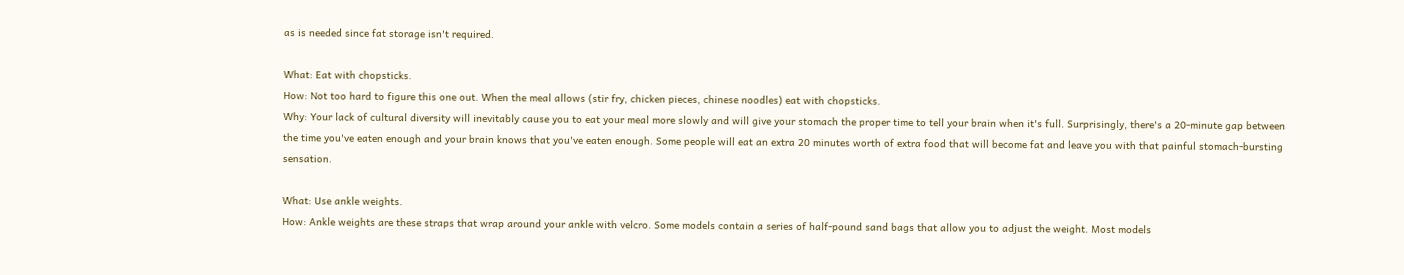as is needed since fat storage isn't required.

What: Eat with chopsticks.
How: Not too hard to figure this one out. When the meal allows (stir fry, chicken pieces, chinese noodles) eat with chopsticks.
Why: Your lack of cultural diversity will inevitably cause you to eat your meal more slowly and will give your stomach the proper time to tell your brain when it's full. Surprisingly, there's a 20-minute gap between the time you've eaten enough and your brain knows that you've eaten enough. Some people will eat an extra 20 minutes worth of extra food that will become fat and leave you with that painful stomach-bursting sensation.

What: Use ankle weights.
How: Ankle weights are these straps that wrap around your ankle with velcro. Some models contain a series of half-pound sand bags that allow you to adjust the weight. Most models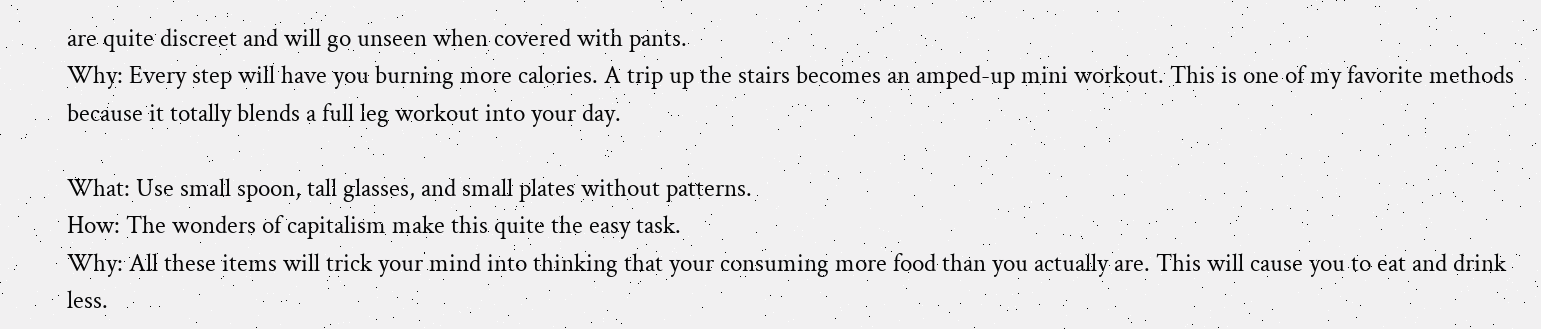are quite discreet and will go unseen when covered with pants.
Why: Every step will have you burning more calories. A trip up the stairs becomes an amped-up mini workout. This is one of my favorite methods because it totally blends a full leg workout into your day.

What: Use small spoon, tall glasses, and small plates without patterns.
How: The wonders of capitalism make this quite the easy task.
Why: All these items will trick your mind into thinking that your consuming more food than you actually are. This will cause you to eat and drink less.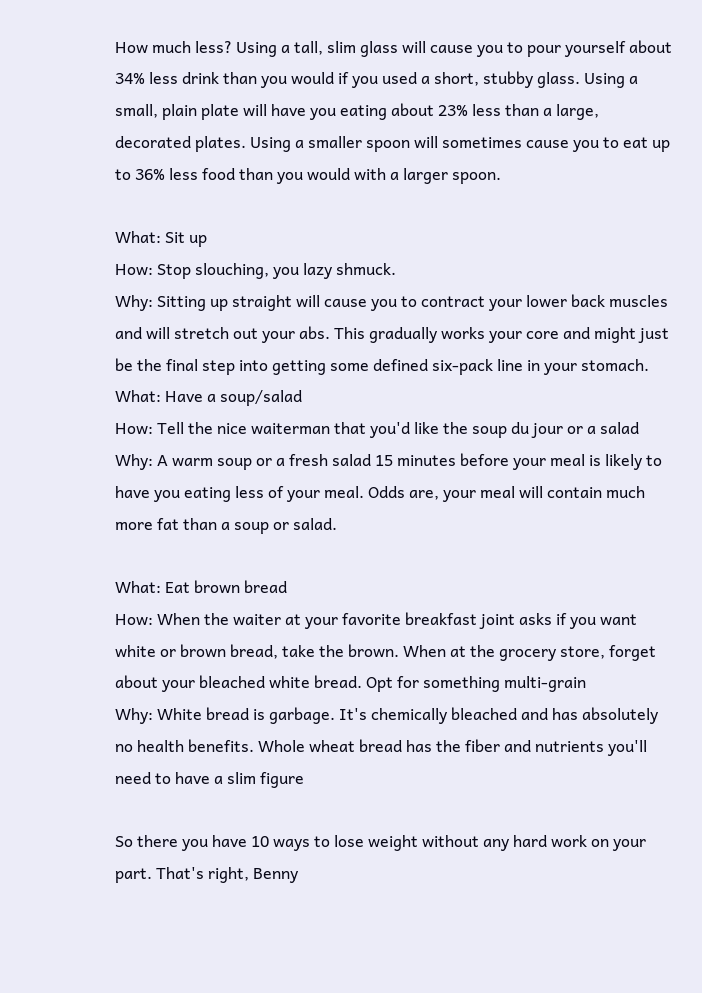How much less? Using a tall, slim glass will cause you to pour yourself about 34% less drink than you would if you used a short, stubby glass. Using a small, plain plate will have you eating about 23% less than a large, decorated plates. Using a smaller spoon will sometimes cause you to eat up to 36% less food than you would with a larger spoon.

What: Sit up
How: Stop slouching, you lazy shmuck.
Why: Sitting up straight will cause you to contract your lower back muscles and will stretch out your abs. This gradually works your core and might just be the final step into getting some defined six-pack line in your stomach.
What: Have a soup/salad
How: Tell the nice waiterman that you'd like the soup du jour or a salad
Why: A warm soup or a fresh salad 15 minutes before your meal is likely to have you eating less of your meal. Odds are, your meal will contain much more fat than a soup or salad.

What: Eat brown bread
How: When the waiter at your favorite breakfast joint asks if you want white or brown bread, take the brown. When at the grocery store, forget about your bleached white bread. Opt for something multi-grain
Why: White bread is garbage. It's chemically bleached and has absolutely no health benefits. Whole wheat bread has the fiber and nutrients you'll need to have a slim figure

So there you have 10 ways to lose weight without any hard work on your part. That's right, Benny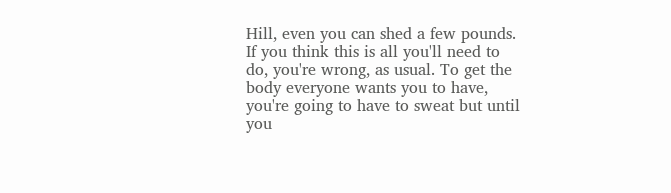Hill, even you can shed a few pounds. If you think this is all you'll need to do, you're wrong, as usual. To get the body everyone wants you to have, you're going to have to sweat but until you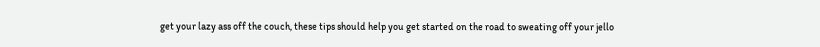get your lazy ass off the couch, these tips should help you get started on the road to sweating off your jello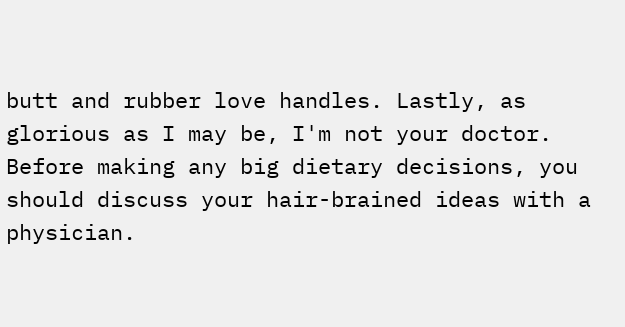butt and rubber love handles. Lastly, as glorious as I may be, I'm not your doctor. Before making any big dietary decisions, you should discuss your hair-brained ideas with a physician.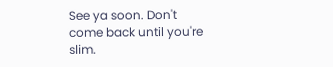See ya soon. Don't come back until you're slim.